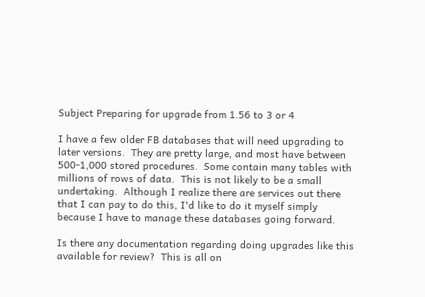Subject Preparing for upgrade from 1.56 to 3 or 4

I have a few older FB databases that will need upgrading to later versions.  They are pretty large, and most have between 500-1,000 stored procedures.  Some contain many tables with millions of rows of data.  This is not likely to be a small undertaking.  Although I realize there are services out there that I can pay to do this, I'd like to do it myself simply because I have to manage these databases going forward.

Is there any documentation regarding doing upgrades like this available for review?  This is all on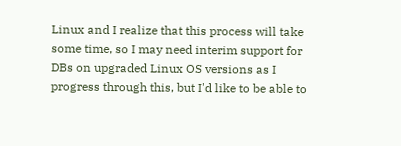Linux and I realize that this process will take some time, so I may need interim support for DBs on upgraded Linux OS versions as I progress through this, but I'd like to be able to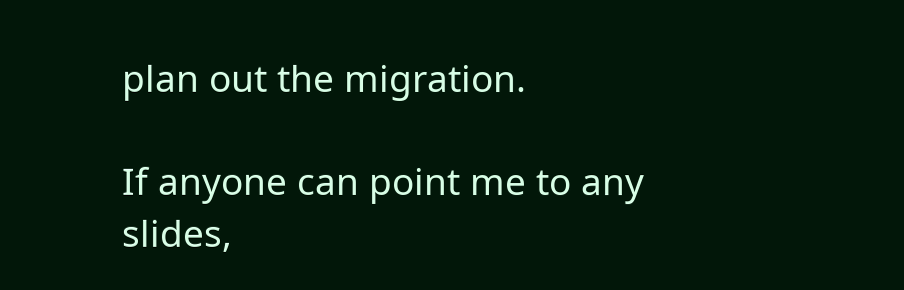plan out the migration.

If anyone can point me to any slides,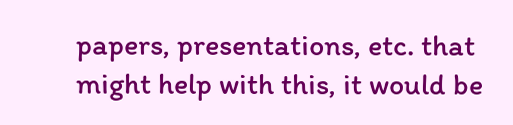papers, presentations, etc. that might help with this, it would be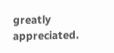greatly appreciated.